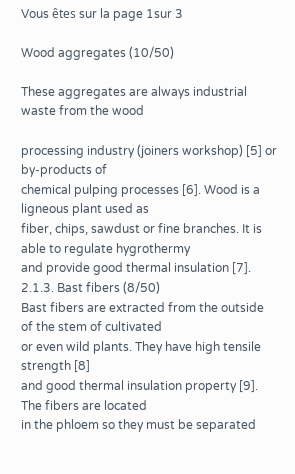Vous êtes sur la page 1sur 3

Wood aggregates (10/50)

These aggregates are always industrial waste from the wood

processing industry (joiners workshop) [5] or by-products of
chemical pulping processes [6]. Wood is a ligneous plant used as
fiber, chips, sawdust or fine branches. It is able to regulate hygrothermy
and provide good thermal insulation [7].
2.1.3. Bast fibers (8/50)
Bast fibers are extracted from the outside of the stem of cultivated
or even wild plants. They have high tensile strength [8]
and good thermal insulation property [9]. The fibers are located
in the phloem so they must be separated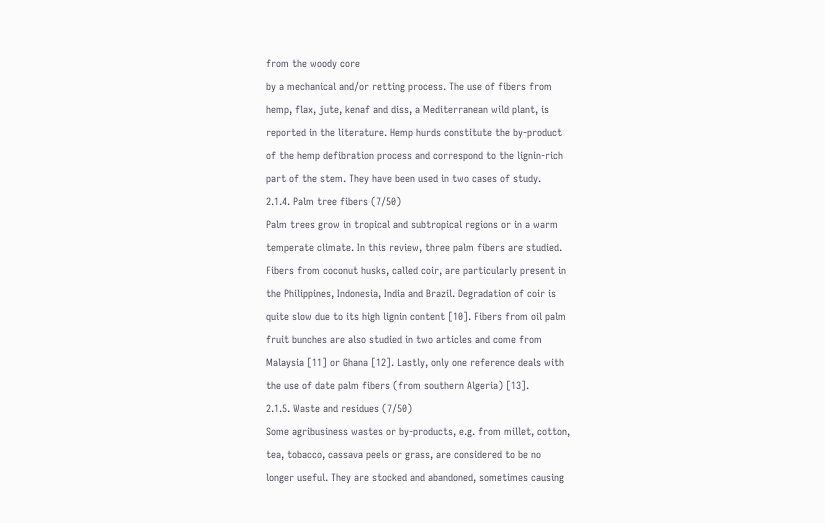from the woody core
by a mechanical and/or retting process. The use of fibers from
hemp, flax, jute, kenaf and diss, a Mediterranean wild plant, is
reported in the literature. Hemp hurds constitute the by-product
of the hemp defibration process and correspond to the lignin-rich
part of the stem. They have been used in two cases of study.
2.1.4. Palm tree fibers (7/50)
Palm trees grow in tropical and subtropical regions or in a warm
temperate climate. In this review, three palm fibers are studied.
Fibers from coconut husks, called coir, are particularly present in
the Philippines, Indonesia, India and Brazil. Degradation of coir is
quite slow due to its high lignin content [10]. Fibers from oil palm
fruit bunches are also studied in two articles and come from
Malaysia [11] or Ghana [12]. Lastly, only one reference deals with
the use of date palm fibers (from southern Algeria) [13].
2.1.5. Waste and residues (7/50)
Some agribusiness wastes or by-products, e.g. from millet, cotton,
tea, tobacco, cassava peels or grass, are considered to be no
longer useful. They are stocked and abandoned, sometimes causing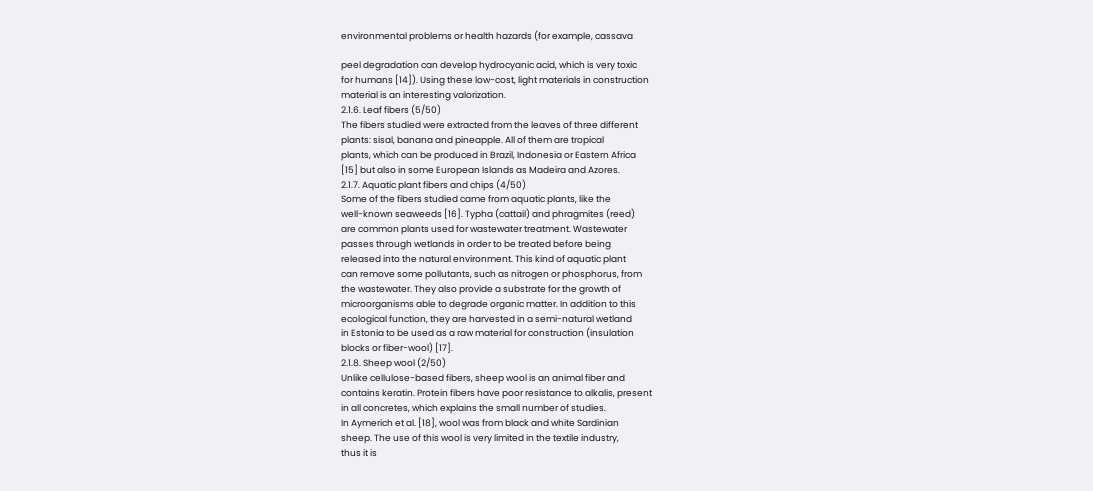environmental problems or health hazards (for example, cassava

peel degradation can develop hydrocyanic acid, which is very toxic
for humans [14]). Using these low-cost, light materials in construction
material is an interesting valorization.
2.1.6. Leaf fibers (5/50)
The fibers studied were extracted from the leaves of three different
plants: sisal, banana and pineapple. All of them are tropical
plants, which can be produced in Brazil, Indonesia or Eastern Africa
[15] but also in some European Islands as Madeira and Azores.
2.1.7. Aquatic plant fibers and chips (4/50)
Some of the fibers studied came from aquatic plants, like the
well-known seaweeds [16]. Typha (cattail) and phragmites (reed)
are common plants used for wastewater treatment. Wastewater
passes through wetlands in order to be treated before being
released into the natural environment. This kind of aquatic plant
can remove some pollutants, such as nitrogen or phosphorus, from
the wastewater. They also provide a substrate for the growth of
microorganisms able to degrade organic matter. In addition to this
ecological function, they are harvested in a semi-natural wetland
in Estonia to be used as a raw material for construction (insulation
blocks or fiber-wool) [17].
2.1.8. Sheep wool (2/50)
Unlike cellulose-based fibers, sheep wool is an animal fiber and
contains keratin. Protein fibers have poor resistance to alkalis, present
in all concretes, which explains the small number of studies.
In Aymerich et al. [18], wool was from black and white Sardinian
sheep. The use of this wool is very limited in the textile industry,
thus it is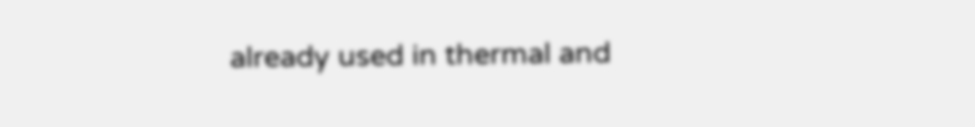already used in thermal and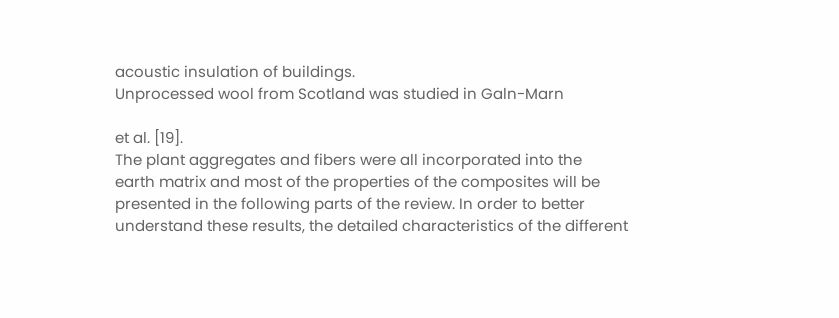acoustic insulation of buildings.
Unprocessed wool from Scotland was studied in Galn-Marn

et al. [19].
The plant aggregates and fibers were all incorporated into the
earth matrix and most of the properties of the composites will be
presented in the following parts of the review. In order to better
understand these results, the detailed characteristics of the different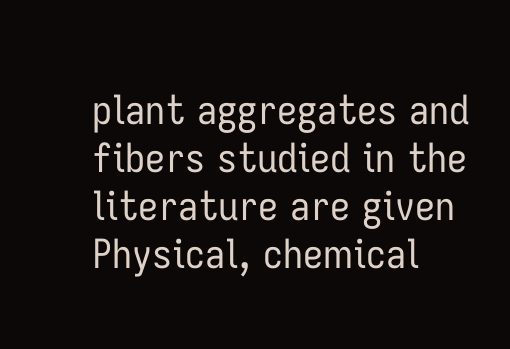plant aggregates and fibers studied in the literature are given
Physical, chemical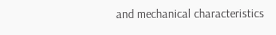and mechanical characteristics